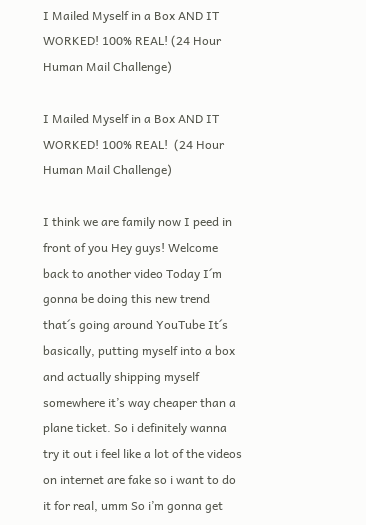I Mailed Myself in a Box AND IT WORKED! 100% REAL! (24 Hour Human Mail Challenge)

I Mailed Myself in a Box AND IT WORKED! 100% REAL!  (24 Hour Human Mail Challenge)

I think we are family now I peed in front of you Hey guys! Welcome back to another video Today I´m gonna be doing this new trend that´s going around YouTube It´s basically, putting myself into a box and actually shipping myself somewhere it’s way cheaper than a plane ticket. So i definitely wanna try it out i feel like a lot of the videos on internet are fake so i want to do it for real, umm So i’m gonna get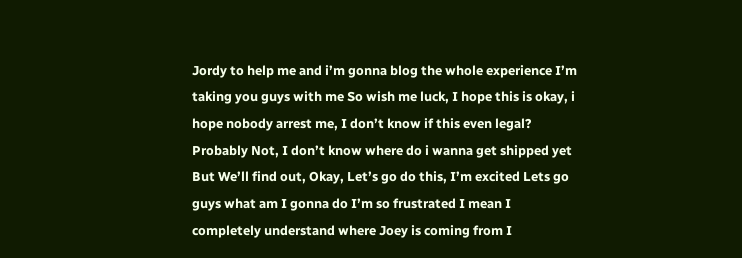Jordy to help me and i’m gonna blog the whole experience I’m taking you guys with me So wish me luck, I hope this is okay, i hope nobody arrest me, I don’t know if this even legal? Probably Not, I don’t know where do i wanna get shipped yet But We’ll find out, Okay, Let’s go do this, I’m excited Lets go guys what am I gonna do I’m so frustrated I mean I completely understand where Joey is coming from I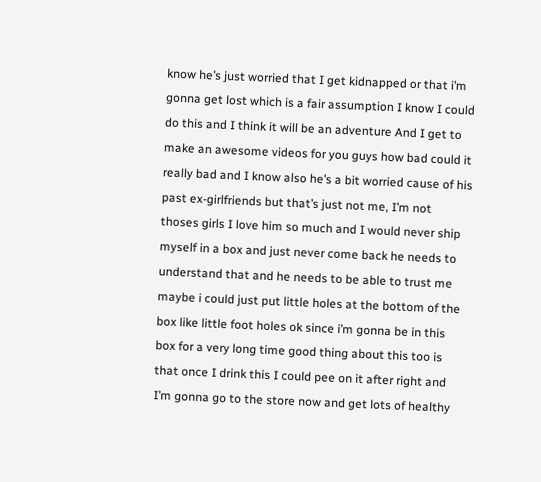know he’s just worried that I get kidnapped or that i’m gonna get lost which is a fair assumption I know I could do this and I think it will be an adventure And I get to make an awesome videos for you guys how bad could it really bad and I know also he’s a bit worried cause of his past ex-girlfriends but that’s just not me, I’m not thoses girls I love him so much and I would never ship myself in a box and just never come back he needs to understand that and he needs to be able to trust me maybe i could just put little holes at the bottom of the box like little foot holes ok since i’m gonna be in this box for a very long time good thing about this too is that once I drink this I could pee on it after right and I’m gonna go to the store now and get lots of healthy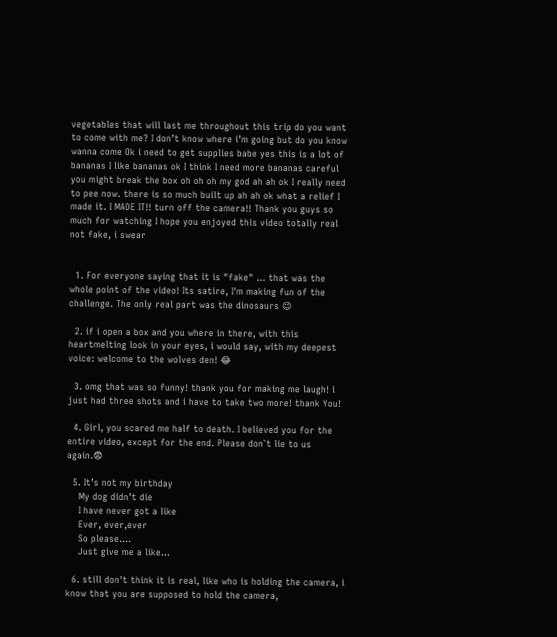vegetables that will last me throughout this trip do you want to come with me? I don’t know where i’m going but do you know wanna come Ok i need to get supplies babe yes this is a lot of bananas I like bananas ok I think I need more bananas careful you might break the box oh oh oh my god ah ah ok I really need to pee now. there is so much built up ah ah ok what a relief I made it. I MADE IT!! turn off the camera!! Thank you guys so much for watching I hope you enjoyed this video totally real not fake, i swear


  1. For everyone saying that it is "fake" … that was the whole point of the video! Its satire, I'm making fun of the challenge. The only real part was the dinosaurs 😉

  2. if i open a box and you where in there, with this heartmelting look in your eyes, i would say, with my deepest voice: welcome to the wolves den! 😂

  3. omg that was so funny! thank you for making me laugh! i just had three shots and i have to take two more! thank You!

  4. Girl, you scared me half to death. I believed you for the entire video, except for the end. Please don`t lie to us again.😨

  5. It’s not my birthday
    My dog didn’t die
    I have never got a like
    Ever, ever,ever
    So please….
    Just give me a like…

  6. still don't think it is real, like who is holding the camera, i know that you are supposed to hold the camera,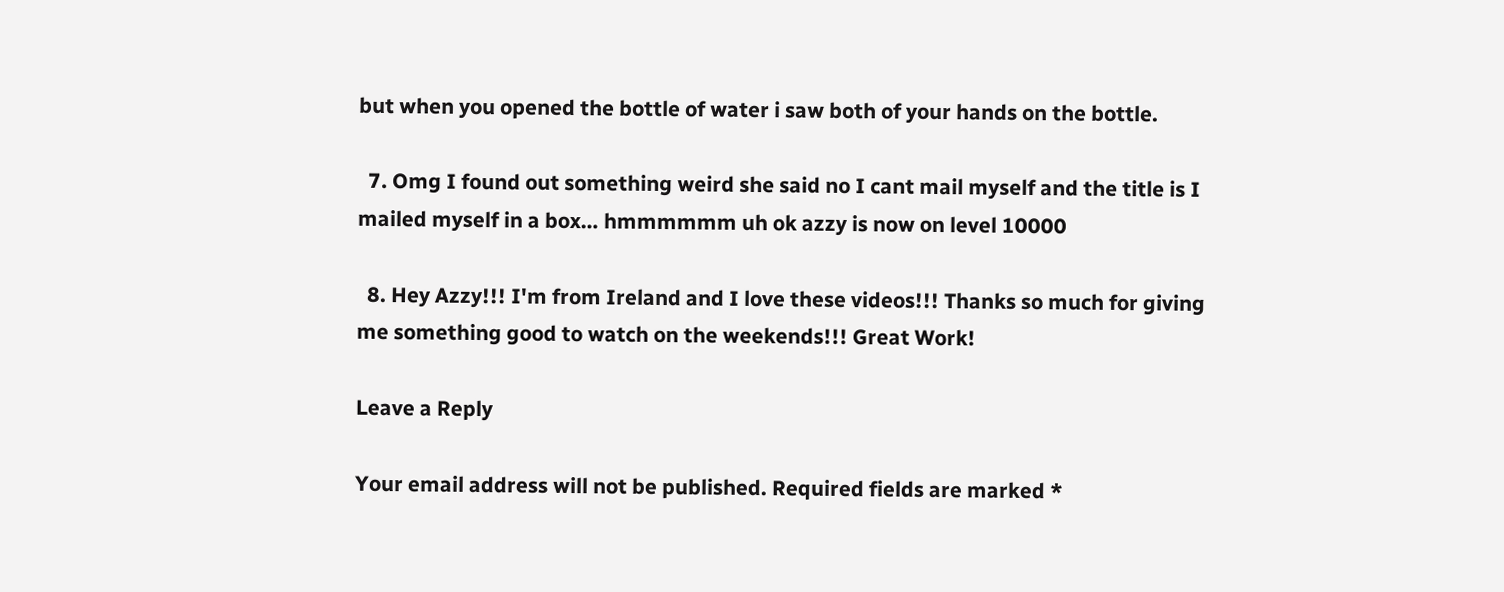but when you opened the bottle of water i saw both of your hands on the bottle.

  7. Omg I found out something weird she said no I cant mail myself and the title is I mailed myself in a box… hmmmmmm uh ok azzy is now on level 10000

  8. Hey Azzy!!! I'm from Ireland and I love these videos!!! Thanks so much for giving me something good to watch on the weekends!!! Great Work!

Leave a Reply

Your email address will not be published. Required fields are marked *